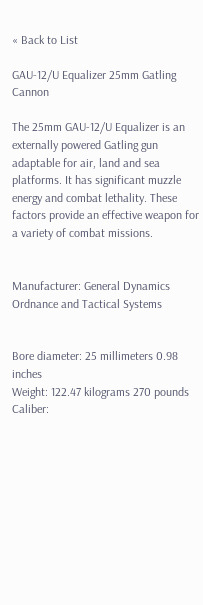« Back to List

GAU-12/U Equalizer 25mm Gatling Cannon

The 25mm GAU-12/U Equalizer is an externally powered Gatling gun adaptable for air, land and sea platforms. It has significant muzzle energy and combat lethality. These factors provide an effective weapon for a variety of combat missions.


Manufacturer: General Dynamics Ordnance and Tactical Systems


Bore diameter: 25 millimeters 0.98 inches
Weight: 122.47 kilograms 270 pounds
Caliber: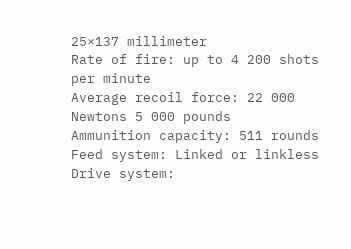25×137 millimeter
Rate of fire: up to 4 200 shots per minute
Average recoil force: 22 000 Newtons 5 000 pounds
Ammunition capacity: 511 rounds
Feed system: Linked or linkless
Drive system: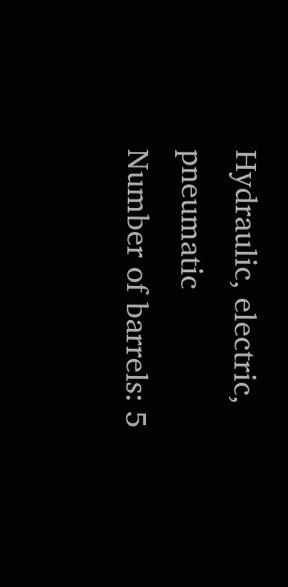Hydraulic, electric, pneumatic
Number of barrels: 5